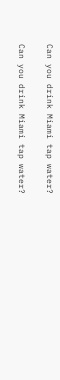Can you drink Miami tap water?

Can you drink Miami tap water?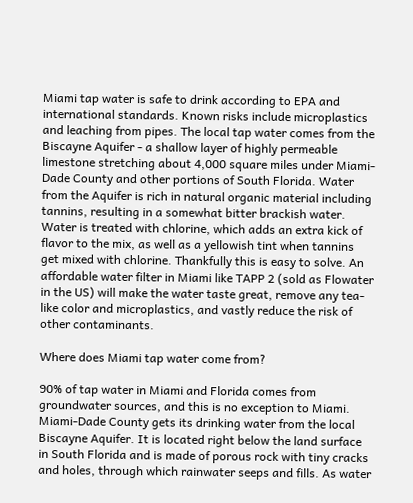Miami tap water is safe to drink according to EPA and international standards. Known risks include microplastics and leaching from pipes. The local tap water comes from the Biscayne Aquifer - a shallow layer of highly permeable limestone stretching about 4,000 square miles under Miami-Dade County and other portions of South Florida. Water from the Aquifer is rich in natural organic material including tannins, resulting in a somewhat bitter brackish water. Water is treated with chlorine, which adds an extra kick of flavor to the mix, as well as a yellowish tint when tannins get mixed with chlorine. Thankfully this is easy to solve. An affordable water filter in Miami like TAPP 2 (sold as Flowater in the US) will make the water taste great, remove any tea-like color and microplastics, and vastly reduce the risk of other contaminants.

Where does Miami tap water come from?

90% of tap water in Miami and Florida comes from groundwater sources, and this is no exception to Miami. Miami-Dade County gets its drinking water from the local Biscayne Aquifer. It is located right below the land surface in South Florida and is made of porous rock with tiny cracks and holes, through which rainwater seeps and fills. As water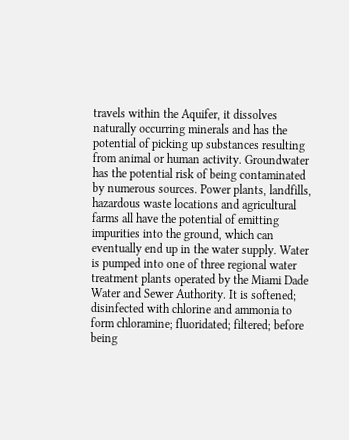travels within the Aquifer, it dissolves naturally occurring minerals and has the potential of picking up substances resulting from animal or human activity. Groundwater has the potential risk of being contaminated by numerous sources. Power plants, landfills, hazardous waste locations and agricultural farms all have the potential of emitting impurities into the ground, which can eventually end up in the water supply. Water is pumped into one of three regional water treatment plants operated by the Miami Dade Water and Sewer Authority. It is softened; disinfected with chlorine and ammonia to form chloramine; fluoridated; filtered; before being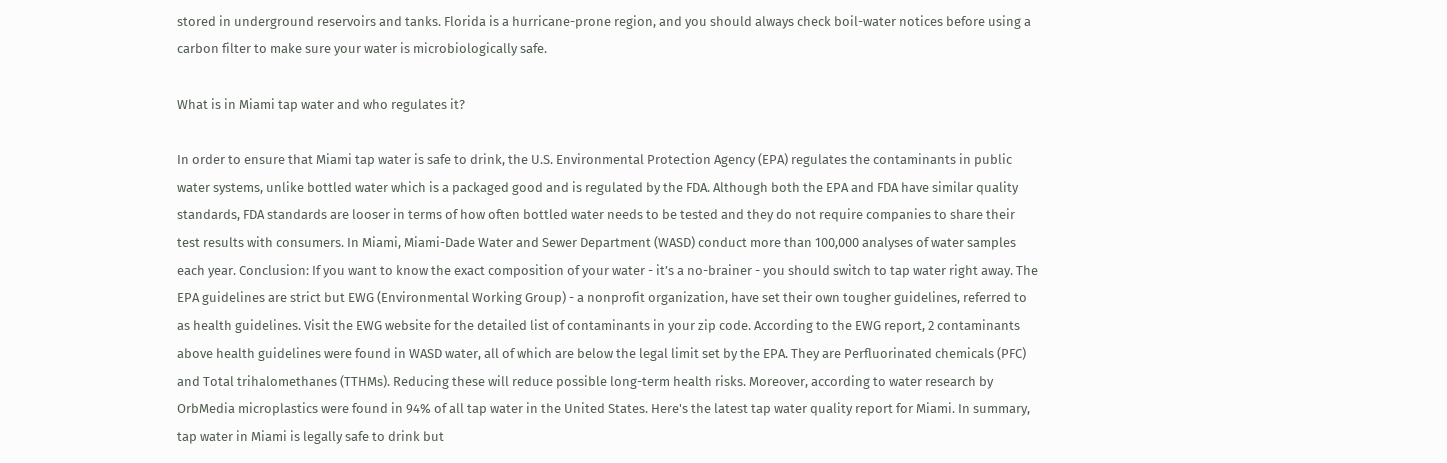stored in underground reservoirs and tanks. Florida is a hurricane-prone region, and you should always check boil-water notices before using a carbon filter to make sure your water is microbiologically safe.

What is in Miami tap water and who regulates it?

In order to ensure that Miami tap water is safe to drink, the U.S. Environmental Protection Agency (EPA) regulates the contaminants in public water systems, unlike bottled water which is a packaged good and is regulated by the FDA. Although both the EPA and FDA have similar quality standards, FDA standards are looser in terms of how often bottled water needs to be tested and they do not require companies to share their test results with consumers. In Miami, Miami-Dade Water and Sewer Department (WASD) conduct more than 100,000 analyses of water samples each year. Conclusion: If you want to know the exact composition of your water - it’s a no-brainer - you should switch to tap water right away. The EPA guidelines are strict but EWG (Environmental Working Group) - a nonprofit organization, have set their own tougher guidelines, referred to as health guidelines. Visit the EWG website for the detailed list of contaminants in your zip code. According to the EWG report, 2 contaminants above health guidelines were found in WASD water, all of which are below the legal limit set by the EPA. They are Perfluorinated chemicals (PFC) and Total trihalomethanes (TTHMs). Reducing these will reduce possible long-term health risks. Moreover, according to water research by OrbMedia microplastics were found in 94% of all tap water in the United States. Here's the latest tap water quality report for Miami. In summary, tap water in Miami is legally safe to drink but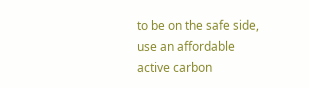to be on the safe side, use an affordable active carbon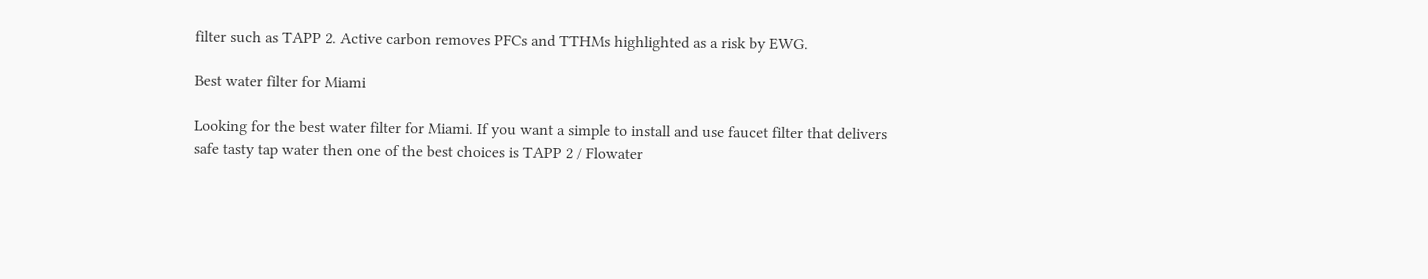filter such as TAPP 2. Active carbon removes PFCs and TTHMs highlighted as a risk by EWG.

Best water filter for Miami

Looking for the best water filter for Miami. If you want a simple to install and use faucet filter that delivers safe tasty tap water then one of the best choices is TAPP 2 / Flowater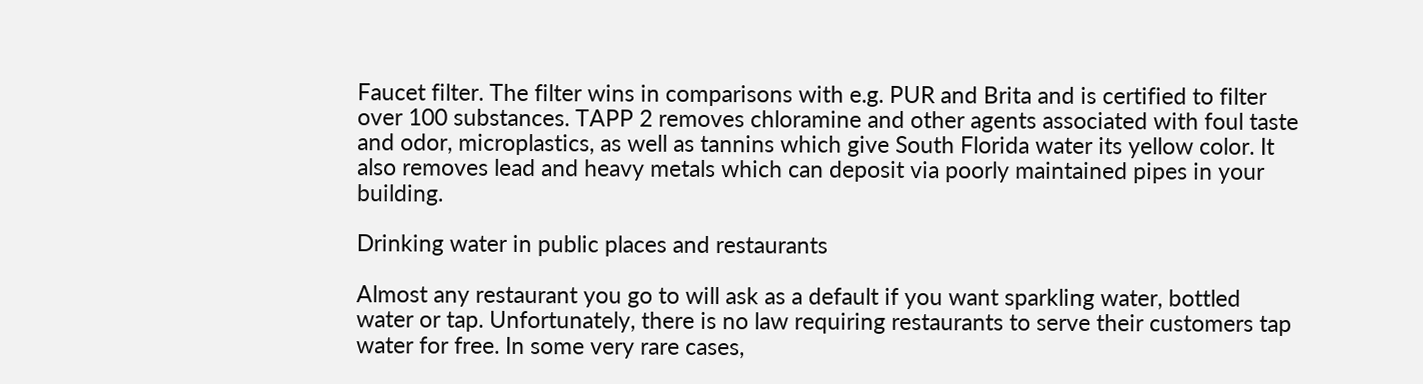Faucet filter. The filter wins in comparisons with e.g. PUR and Brita and is certified to filter over 100 substances. TAPP 2 removes chloramine and other agents associated with foul taste and odor, microplastics, as well as tannins which give South Florida water its yellow color. It also removes lead and heavy metals which can deposit via poorly maintained pipes in your building.

Drinking water in public places and restaurants

Almost any restaurant you go to will ask as a default if you want sparkling water, bottled water or tap. Unfortunately, there is no law requiring restaurants to serve their customers tap water for free. In some very rare cases,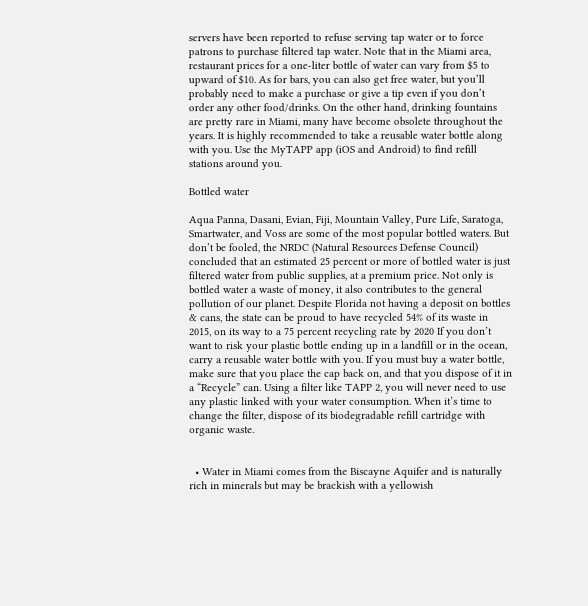servers have been reported to refuse serving tap water or to force patrons to purchase filtered tap water. Note that in the Miami area, restaurant prices for a one-liter bottle of water can vary from $5 to upward of $10. As for bars, you can also get free water, but you’ll probably need to make a purchase or give a tip even if you don’t order any other food/drinks. On the other hand, drinking fountains are pretty rare in Miami, many have become obsolete throughout the years. It is highly recommended to take a reusable water bottle along with you. Use the MyTAPP app (iOS and Android) to find refill stations around you.

Bottled water

Aqua Panna, Dasani, Evian, Fiji, Mountain Valley, Pure Life, Saratoga, Smartwater, and Voss are some of the most popular bottled waters. But don’t be fooled, the NRDC (Natural Resources Defense Council) concluded that an estimated 25 percent or more of bottled water is just filtered water from public supplies, at a premium price. Not only is bottled water a waste of money, it also contributes to the general pollution of our planet. Despite Florida not having a deposit on bottles & cans, the state can be proud to have recycled 54% of its waste in 2015, on its way to a 75 percent recycling rate by 2020 If you don’t want to risk your plastic bottle ending up in a landfill or in the ocean, carry a reusable water bottle with you. If you must buy a water bottle, make sure that you place the cap back on, and that you dispose of it in a “Recycle” can. Using a filter like TAPP 2, you will never need to use any plastic linked with your water consumption. When it’s time to change the filter, dispose of its biodegradable refill cartridge with organic waste.


  • Water in Miami comes from the Biscayne Aquifer and is naturally rich in minerals but may be brackish with a yellowish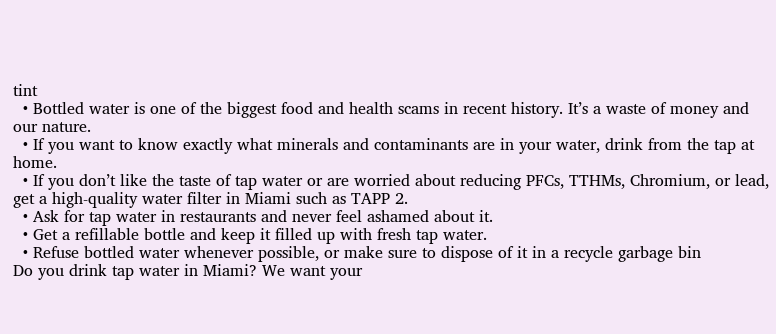tint
  • Bottled water is one of the biggest food and health scams in recent history. It’s a waste of money and our nature.
  • If you want to know exactly what minerals and contaminants are in your water, drink from the tap at home.
  • If you don’t like the taste of tap water or are worried about reducing PFCs, TTHMs, Chromium, or lead, get a high-quality water filter in Miami such as TAPP 2.
  • Ask for tap water in restaurants and never feel ashamed about it.
  • Get a refillable bottle and keep it filled up with fresh tap water.
  • Refuse bottled water whenever possible, or make sure to dispose of it in a recycle garbage bin
Do you drink tap water in Miami? We want your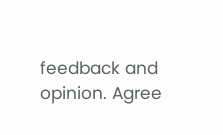feedback and opinion. Agree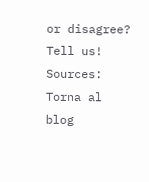or disagree? Tell us! Sources:
Torna al blog